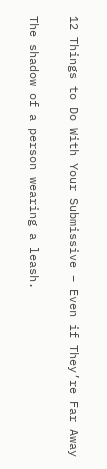12 Things to Do With Your Submissive – Even if They’re Far Away

The shadow of a person wearing a leash.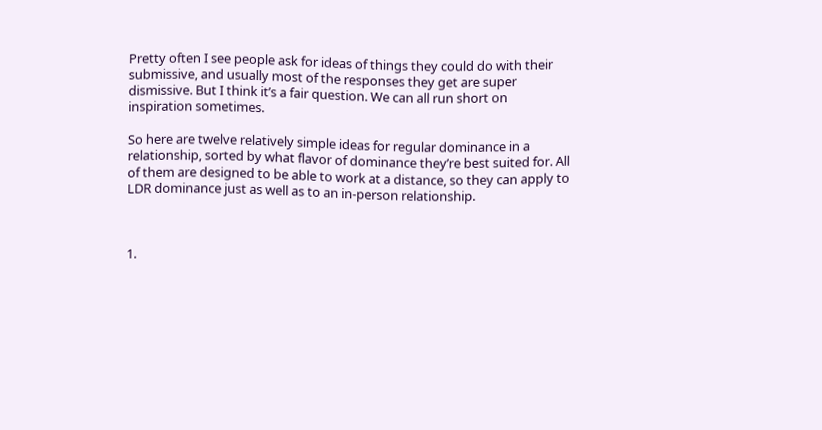Pretty often I see people ask for ideas of things they could do with their submissive, and usually most of the responses they get are super dismissive. But I think it’s a fair question. We can all run short on inspiration sometimes.

So here are twelve relatively simple ideas for regular dominance in a relationship, sorted by what flavor of dominance they’re best suited for. All of them are designed to be able to work at a distance, so they can apply to LDR dominance just as well as to an in-person relationship.



1.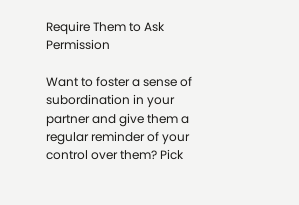Require Them to Ask Permission

Want to foster a sense of subordination in your partner and give them a regular reminder of your control over them? Pick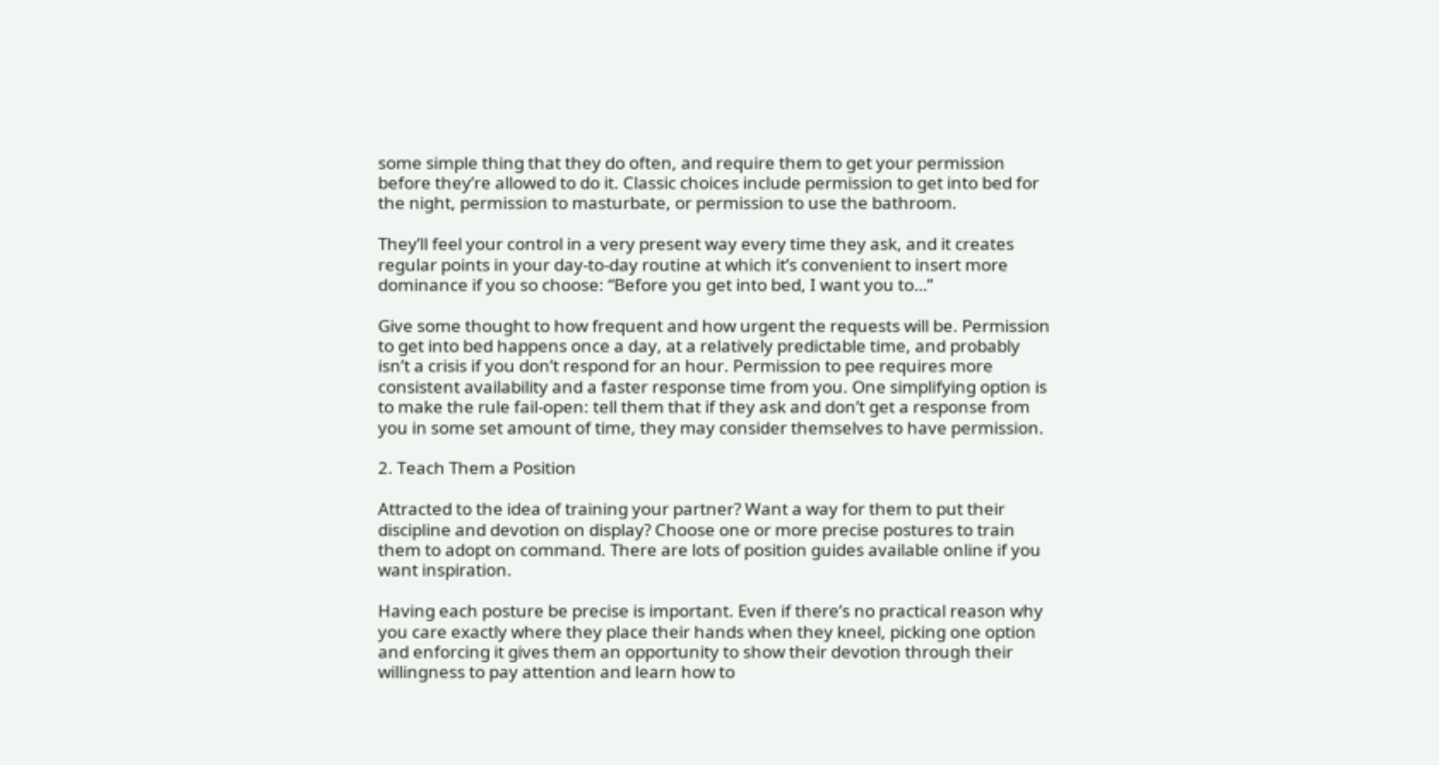some simple thing that they do often, and require them to get your permission before they’re allowed to do it. Classic choices include permission to get into bed for the night, permission to masturbate, or permission to use the bathroom.

They’ll feel your control in a very present way every time they ask, and it creates regular points in your day-to-day routine at which it’s convenient to insert more dominance if you so choose: “Before you get into bed, I want you to…”

Give some thought to how frequent and how urgent the requests will be. Permission to get into bed happens once a day, at a relatively predictable time, and probably isn’t a crisis if you don’t respond for an hour. Permission to pee requires more consistent availability and a faster response time from you. One simplifying option is to make the rule fail-open: tell them that if they ask and don’t get a response from you in some set amount of time, they may consider themselves to have permission.

2. Teach Them a Position

Attracted to the idea of training your partner? Want a way for them to put their discipline and devotion on display? Choose one or more precise postures to train them to adopt on command. There are lots of position guides available online if you want inspiration.

Having each posture be precise is important. Even if there’s no practical reason why you care exactly where they place their hands when they kneel, picking one option and enforcing it gives them an opportunity to show their devotion through their willingness to pay attention and learn how to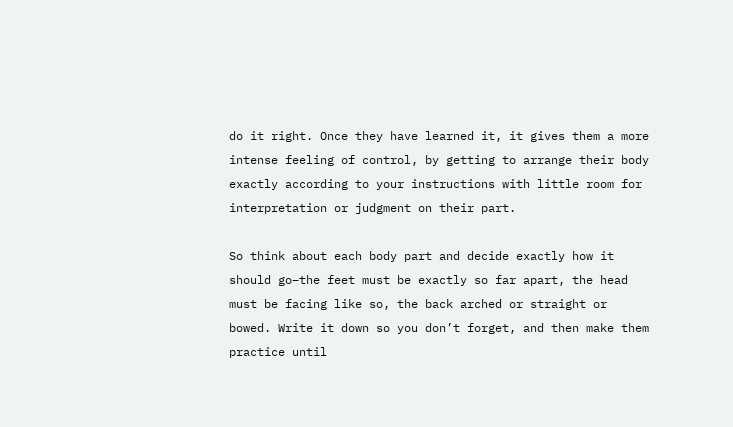do it right. Once they have learned it, it gives them a more intense feeling of control, by getting to arrange their body exactly according to your instructions with little room for interpretation or judgment on their part.

So think about each body part and decide exactly how it should go–the feet must be exactly so far apart, the head must be facing like so, the back arched or straight or bowed. Write it down so you don’t forget, and then make them practice until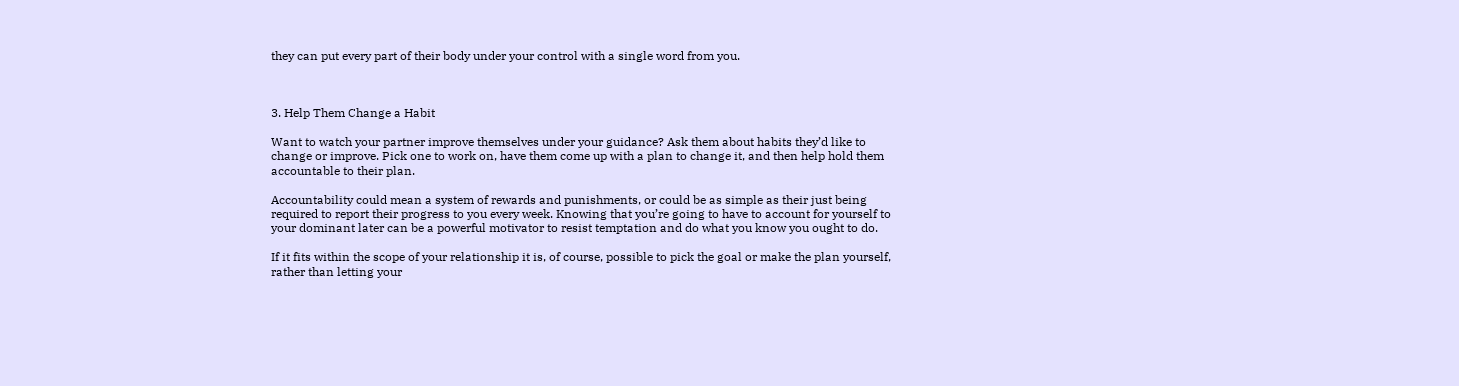they can put every part of their body under your control with a single word from you.



3. Help Them Change a Habit

Want to watch your partner improve themselves under your guidance? Ask them about habits they’d like to change or improve. Pick one to work on, have them come up with a plan to change it, and then help hold them accountable to their plan.

Accountability could mean a system of rewards and punishments, or could be as simple as their just being required to report their progress to you every week. Knowing that you’re going to have to account for yourself to your dominant later can be a powerful motivator to resist temptation and do what you know you ought to do.

If it fits within the scope of your relationship it is, of course, possible to pick the goal or make the plan yourself, rather than letting your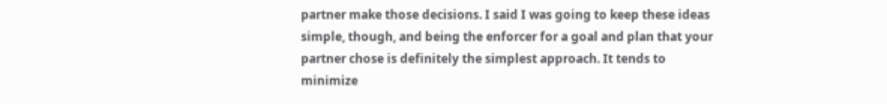partner make those decisions. I said I was going to keep these ideas simple, though, and being the enforcer for a goal and plan that your partner chose is definitely the simplest approach. It tends to minimize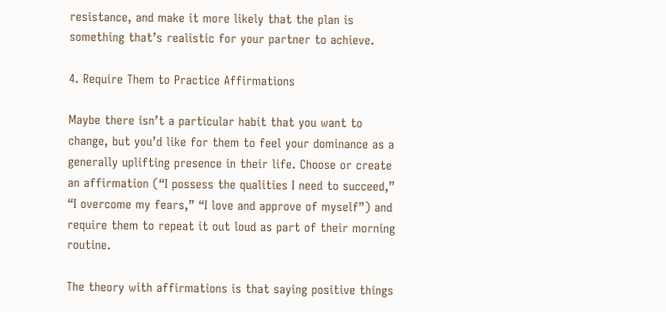resistance, and make it more likely that the plan is something that’s realistic for your partner to achieve.

4. Require Them to Practice Affirmations

Maybe there isn’t a particular habit that you want to change, but you’d like for them to feel your dominance as a generally uplifting presence in their life. Choose or create an affirmation (“I possess the qualities I need to succeed,” “I overcome my fears,” “I love and approve of myself”) and require them to repeat it out loud as part of their morning routine.

The theory with affirmations is that saying positive things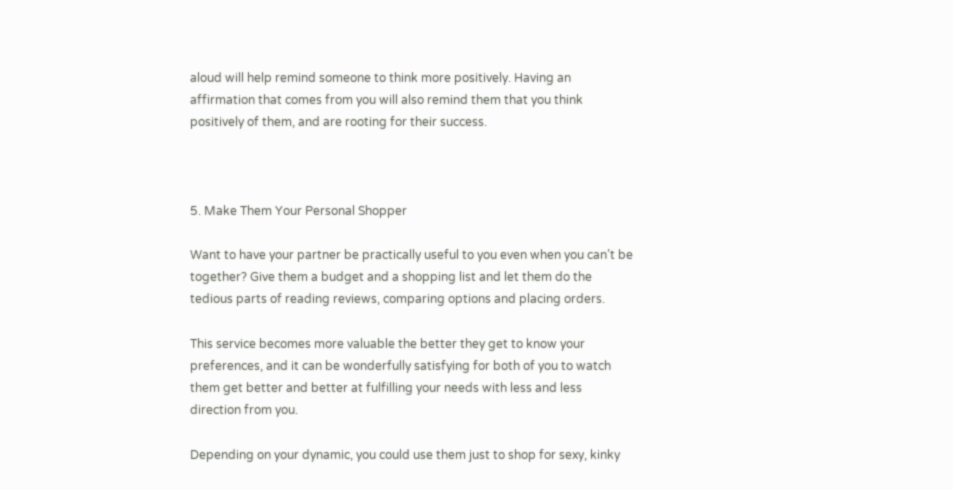aloud will help remind someone to think more positively. Having an affirmation that comes from you will also remind them that you think positively of them, and are rooting for their success.



5. Make Them Your Personal Shopper

Want to have your partner be practically useful to you even when you can’t be together? Give them a budget and a shopping list and let them do the tedious parts of reading reviews, comparing options and placing orders.

This service becomes more valuable the better they get to know your preferences, and it can be wonderfully satisfying for both of you to watch them get better and better at fulfilling your needs with less and less direction from you.

Depending on your dynamic, you could use them just to shop for sexy, kinky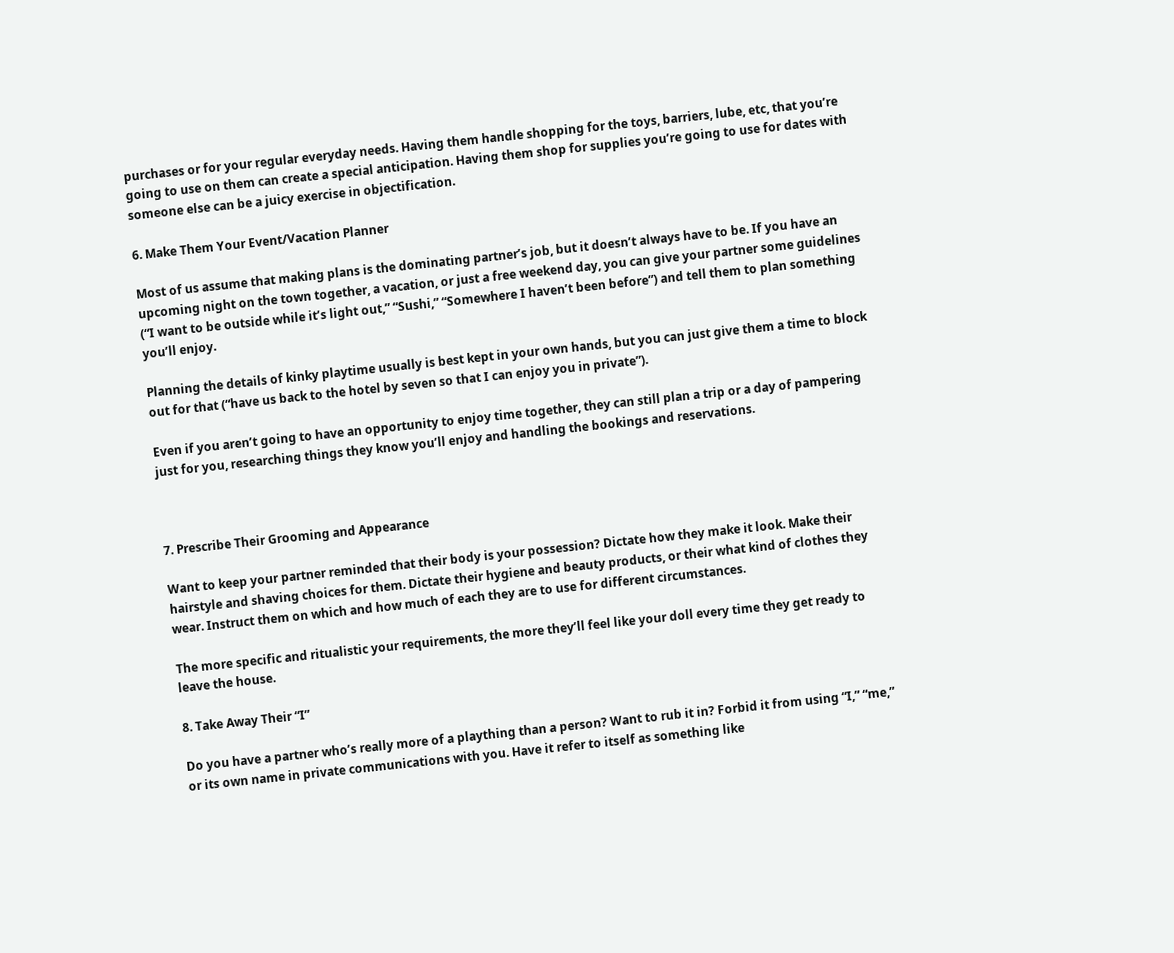purchases or for your regular everyday needs. Having them handle shopping for the toys, barriers, lube, etc, that you’re going to use on them can create a special anticipation. Having them shop for supplies you’re going to use for dates with someone else can be a juicy exercise in objectification.

6. Make Them Your Event/Vacation Planner

Most of us assume that making plans is the dominating partner’s job, but it doesn’t always have to be. If you have an upcoming night on the town together, a vacation, or just a free weekend day, you can give your partner some guidelines (“I want to be outside while it’s light out,” “Sushi,” “Somewhere I haven’t been before”) and tell them to plan something you’ll enjoy.

Planning the details of kinky playtime usually is best kept in your own hands, but you can just give them a time to block out for that (“have us back to the hotel by seven so that I can enjoy you in private”).

Even if you aren’t going to have an opportunity to enjoy time together, they can still plan a trip or a day of pampering just for you, researching things they know you’ll enjoy and handling the bookings and reservations.



7. Prescribe Their Grooming and Appearance

Want to keep your partner reminded that their body is your possession? Dictate how they make it look. Make their hairstyle and shaving choices for them. Dictate their hygiene and beauty products, or their what kind of clothes they wear. Instruct them on which and how much of each they are to use for different circumstances.

The more specific and ritualistic your requirements, the more they’ll feel like your doll every time they get ready to leave the house.

8. Take Away Their “I”

Do you have a partner who’s really more of a plaything than a person? Want to rub it in? Forbid it from using “I,” “me,” or its own name in private communications with you. Have it refer to itself as something like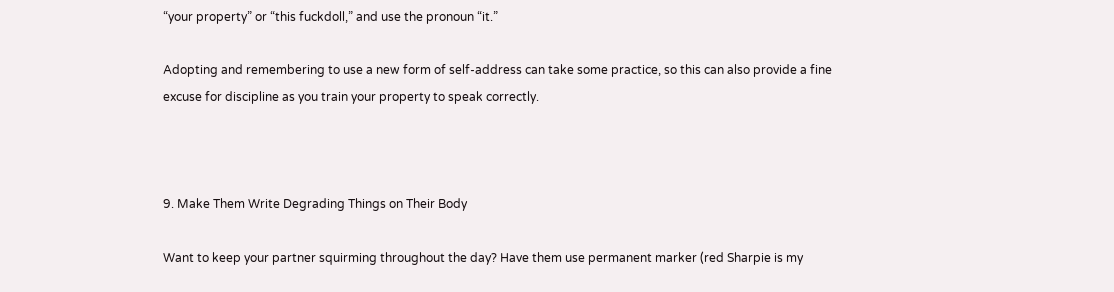“your property” or “this fuckdoll,” and use the pronoun “it.”

Adopting and remembering to use a new form of self-address can take some practice, so this can also provide a fine excuse for discipline as you train your property to speak correctly.



9. Make Them Write Degrading Things on Their Body

Want to keep your partner squirming throughout the day? Have them use permanent marker (red Sharpie is my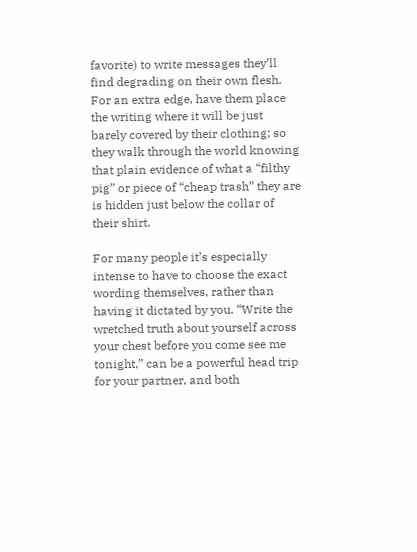favorite) to write messages they’ll find degrading on their own flesh. For an extra edge, have them place the writing where it will be just barely covered by their clothing; so they walk through the world knowing that plain evidence of what a “filthy pig” or piece of “cheap trash” they are is hidden just below the collar of their shirt.

For many people it’s especially intense to have to choose the exact wording themselves, rather than having it dictated by you. “Write the wretched truth about yourself across your chest before you come see me tonight,” can be a powerful head trip for your partner, and both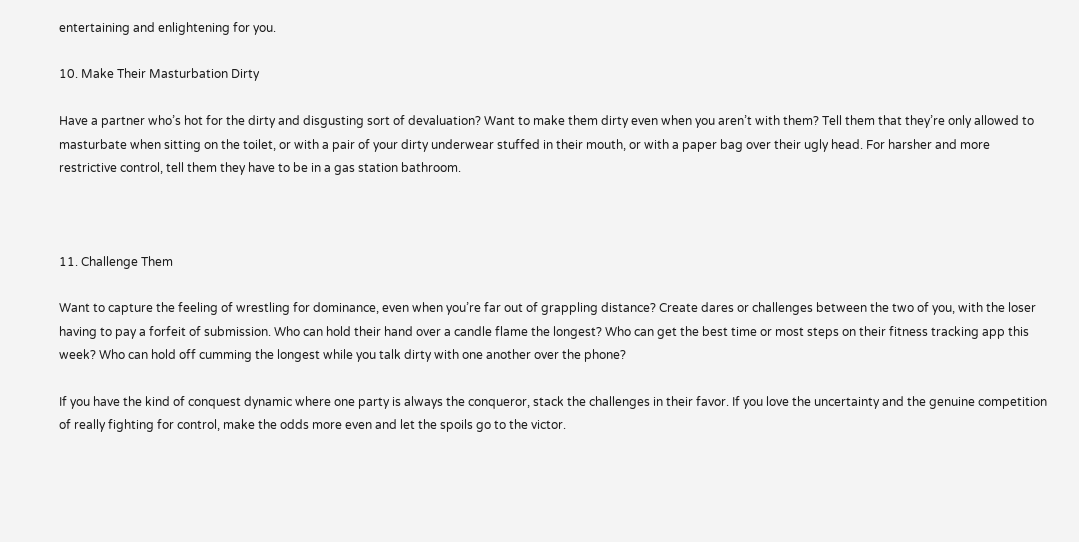entertaining and enlightening for you.

10. Make Their Masturbation Dirty

Have a partner who’s hot for the dirty and disgusting sort of devaluation? Want to make them dirty even when you aren’t with them? Tell them that they’re only allowed to masturbate when sitting on the toilet, or with a pair of your dirty underwear stuffed in their mouth, or with a paper bag over their ugly head. For harsher and more restrictive control, tell them they have to be in a gas station bathroom.



11. Challenge Them

Want to capture the feeling of wrestling for dominance, even when you’re far out of grappling distance? Create dares or challenges between the two of you, with the loser having to pay a forfeit of submission. Who can hold their hand over a candle flame the longest? Who can get the best time or most steps on their fitness tracking app this week? Who can hold off cumming the longest while you talk dirty with one another over the phone?

If you have the kind of conquest dynamic where one party is always the conqueror, stack the challenges in their favor. If you love the uncertainty and the genuine competition of really fighting for control, make the odds more even and let the spoils go to the victor.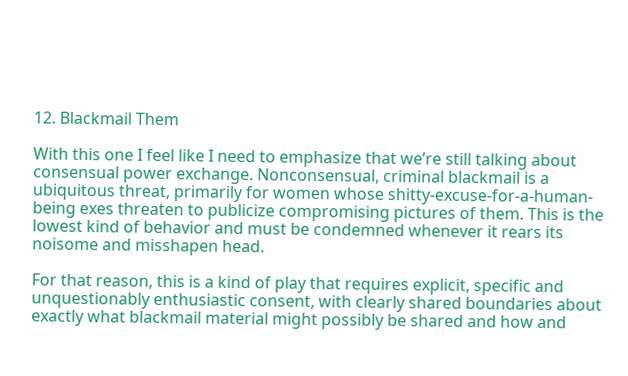12. Blackmail Them

With this one I feel like I need to emphasize that we’re still talking about consensual power exchange. Nonconsensual, criminal blackmail is a ubiquitous threat, primarily for women whose shitty-excuse-for-a-human-being exes threaten to publicize compromising pictures of them. This is the lowest kind of behavior and must be condemned whenever it rears its noisome and misshapen head.

For that reason, this is a kind of play that requires explicit, specific and unquestionably enthusiastic consent, with clearly shared boundaries about exactly what blackmail material might possibly be shared and how and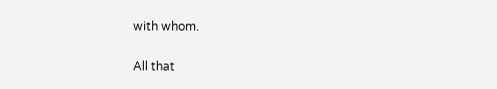with whom.

All that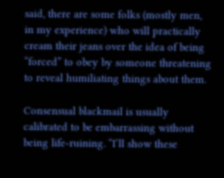said, there are some folks (mostly men, in my experience) who will practically cream their jeans over the idea of being “forced” to obey by someone threatening to reveal humiliating things about them.

Consensual blackmail is usually calibrated to be embarrassing without being life-ruining. “I’ll show these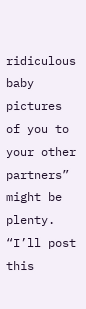ridiculous baby pictures of you to your other partners” might be plenty. “I’ll post this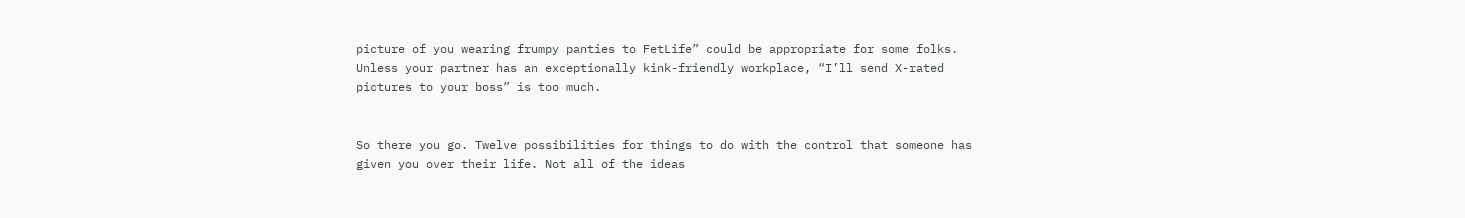picture of you wearing frumpy panties to FetLife” could be appropriate for some folks. Unless your partner has an exceptionally kink-friendly workplace, “I’ll send X-rated pictures to your boss” is too much.


So there you go. Twelve possibilities for things to do with the control that someone has given you over their life. Not all of the ideas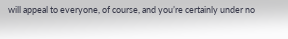will appeal to everyone, of course, and you’re certainly under no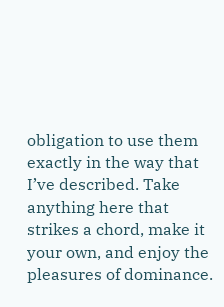obligation to use them exactly in the way that I’ve described. Take anything here that strikes a chord, make it your own, and enjoy the pleasures of dominance.